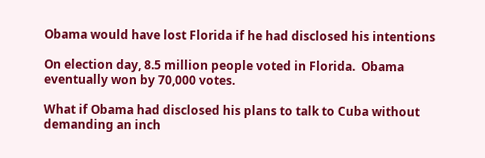Obama would have lost Florida if he had disclosed his intentions

On election day, 8.5 million people voted in Florida.  Obama eventually won by 70,000 votes.

What if Obama had disclosed his plans to talk to Cuba without demanding an inch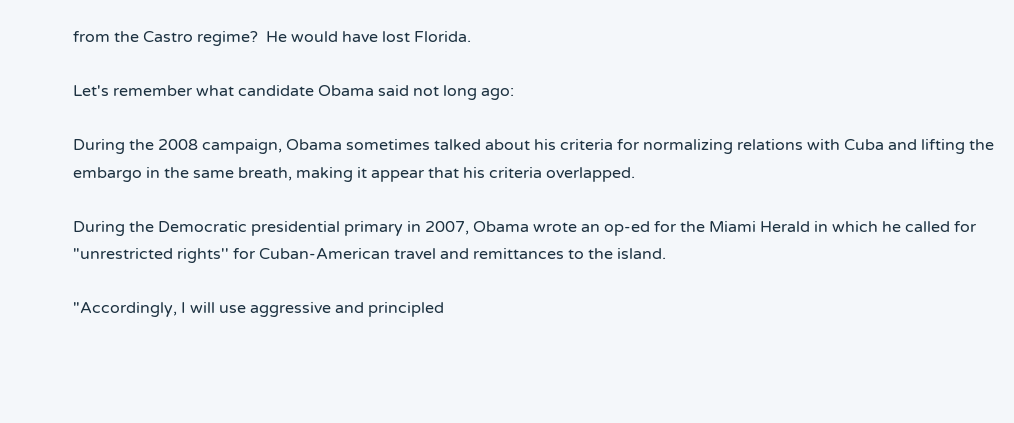from the Castro regime?  He would have lost Florida.

Let's remember what candidate Obama said not long ago:

During the 2008 campaign, Obama sometimes talked about his criteria for normalizing relations with Cuba and lifting the embargo in the same breath, making it appear that his criteria overlapped.

During the Democratic presidential primary in 2007, Obama wrote an op-ed for the Miami Herald in which he called for "unrestricted rights'' for Cuban-American travel and remittances to the island.

"Accordingly, I will use aggressive and principled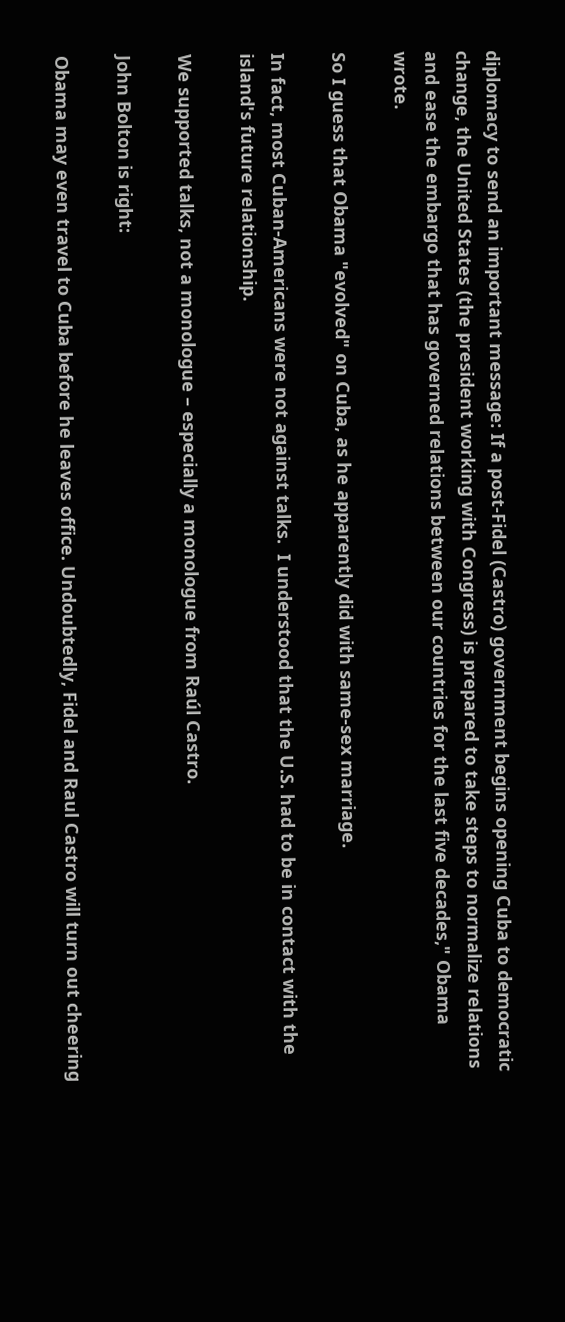diplomacy to send an important message: If a post-Fidel (Castro) government begins opening Cuba to democratic change, the United States (the president working with Congress) is prepared to take steps to normalize relations and ease the embargo that has governed relations between our countries for the last five decades," Obama wrote.

So I guess that Obama "evolved" on Cuba, as he apparently did with same-sex marriage.

In fact, most Cuban-Americans were not against talks.  I understood that the U.S. had to be in contact with the island's future relationship.

We supported talks, not a monologue – especially a monologue from Raúl Castro.

John Bolton is right:

Obama may even travel to Cuba before he leaves office. Undoubtedly, Fidel and Raul Castro will turn out cheering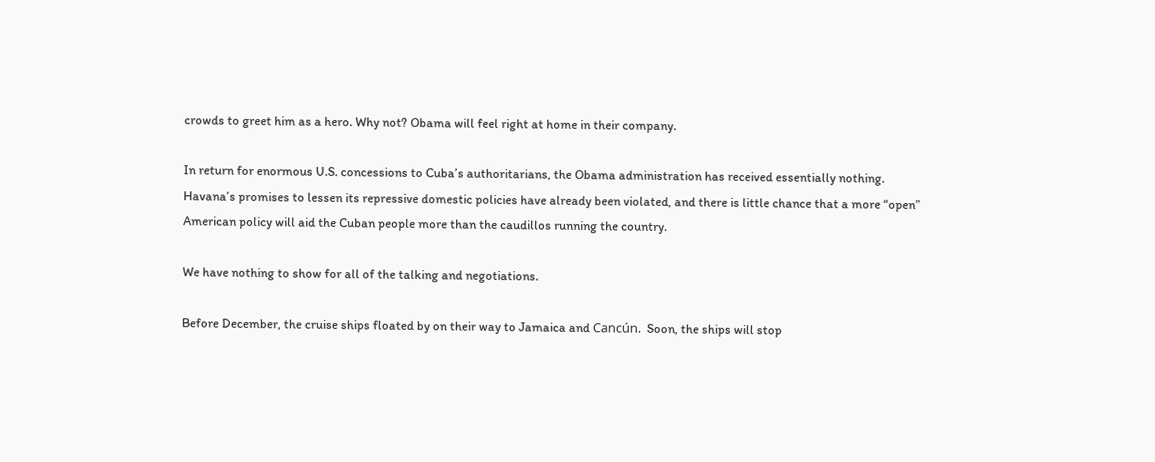crowds to greet him as a hero. Why not? Obama will feel right at home in their company.

In return for enormous U.S. concessions to Cuba’s authoritarians, the Obama administration has received essentially nothing. Havana’s promises to lessen its repressive domestic policies have already been violated, and there is little chance that a more “open” American policy will aid the Cuban people more than the caudillos running the country.

We have nothing to show for all of the talking and negotiations.

Before December, the cruise ships floated by on their way to Jamaica and Cancún.  Soon, the ships will stop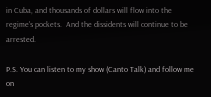in Cuba, and thousands of dollars will flow into the regime's pockets.  And the dissidents will continue to be arrested.

P.S. You can listen to my show (Canto Talk) and follow me on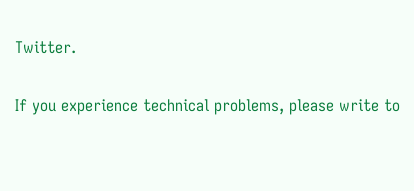Twitter.

If you experience technical problems, please write to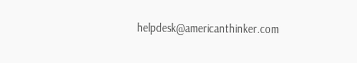helpdesk@americanthinker.com